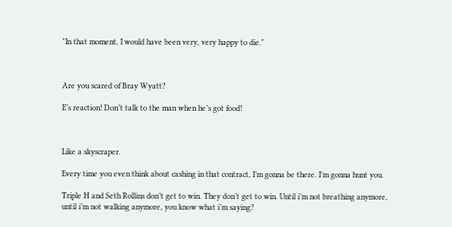"In that moment, I would have been very, very happy to die."



Are you scared of Bray Wyatt?

E’s reaction! Don’t talk to the man when he’s got food!



Like a skyscraper.

Every time you even think about cashing in that contract, I’m gonna be there. I’m gonna hunt you.

Triple H and Seth Rollins don’t get to win. They don’t get to win. Until i’m not breathing anymore, until i’m not walking anymore, you know what i’m saying?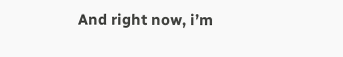And right now, i’m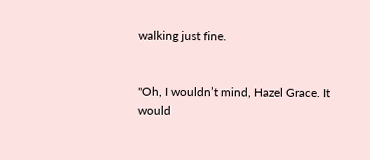walking just fine.


"Oh, I wouldn’t mind, Hazel Grace. It would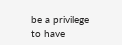be a privilege to have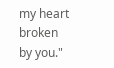my heart broken by you."